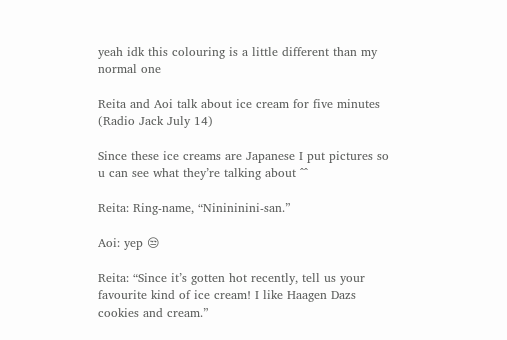yeah idk this colouring is a little different than my normal one

Reita and Aoi talk about ice cream for five minutes (Radio Jack July 14)

Since these ice creams are Japanese I put pictures so u can see what they’re talking about ^^

Reita: Ring-name, “Ninininini-san.”

Aoi: yep 😒

Reita: “Since it’s gotten hot recently, tell us your favourite kind of ice cream! I like Haagen Dazs cookies and cream.”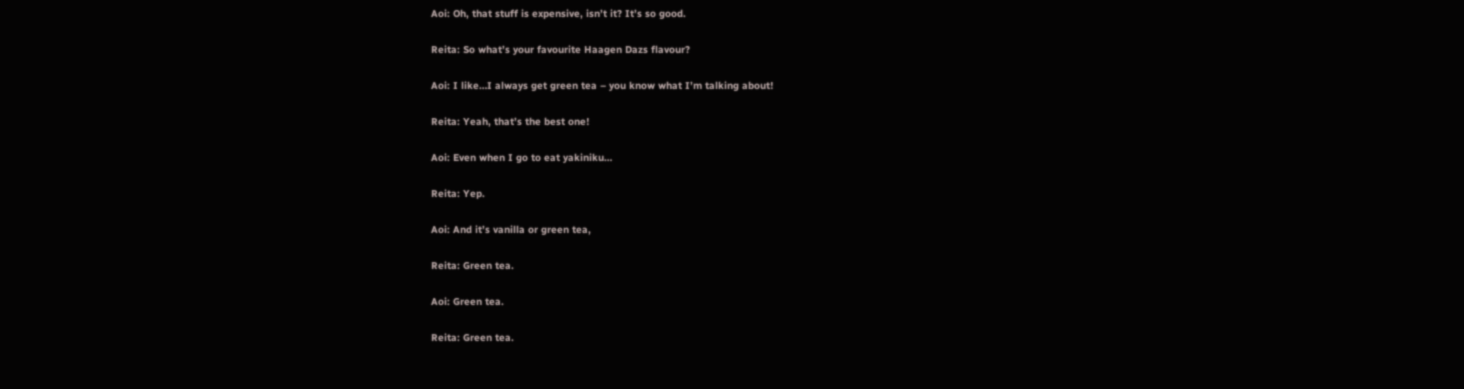Aoi: Oh, that stuff is expensive, isn’t it? It’s so good.

Reita: So what’s your favourite Haagen Dazs flavour?

Aoi: I like…I always get green tea – you know what I’m talking about!

Reita: Yeah, that’s the best one!

Aoi: Even when I go to eat yakiniku…

Reita: Yep.

Aoi: And it’s vanilla or green tea,

Reita: Green tea.

Aoi: Green tea.

Reita: Green tea.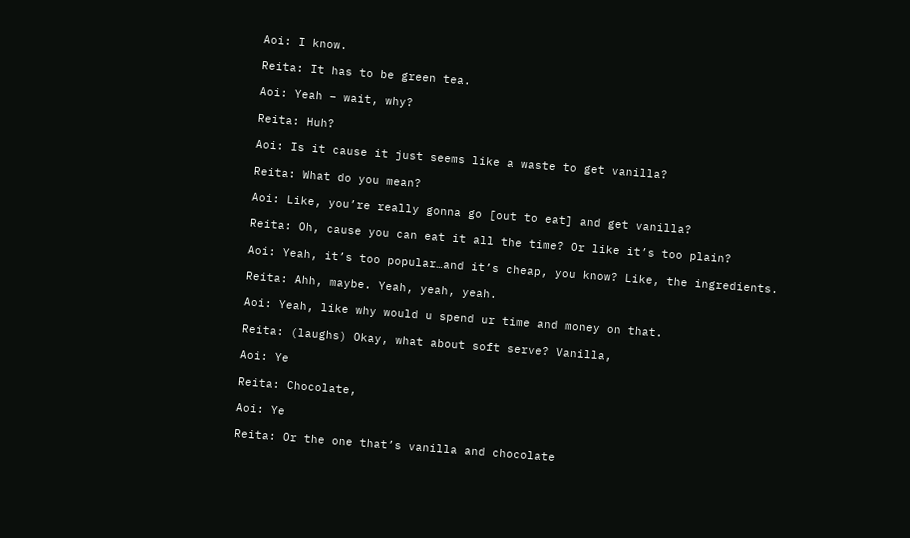Aoi: I know.

Reita: It has to be green tea.

Aoi: Yeah – wait, why?

Reita: Huh?

Aoi: Is it cause it just seems like a waste to get vanilla?

Reita: What do you mean?

Aoi: Like, you’re really gonna go [out to eat] and get vanilla?

Reita: Oh, cause you can eat it all the time? Or like it’s too plain?

Aoi: Yeah, it’s too popular…and it’s cheap, you know? Like, the ingredients.

Reita: Ahh, maybe. Yeah, yeah, yeah.

Aoi: Yeah, like why would u spend ur time and money on that.

Reita: (laughs) Okay, what about soft serve? Vanilla,

Aoi: Ye

Reita: Chocolate,

Aoi: Ye

Reita: Or the one that’s vanilla and chocolate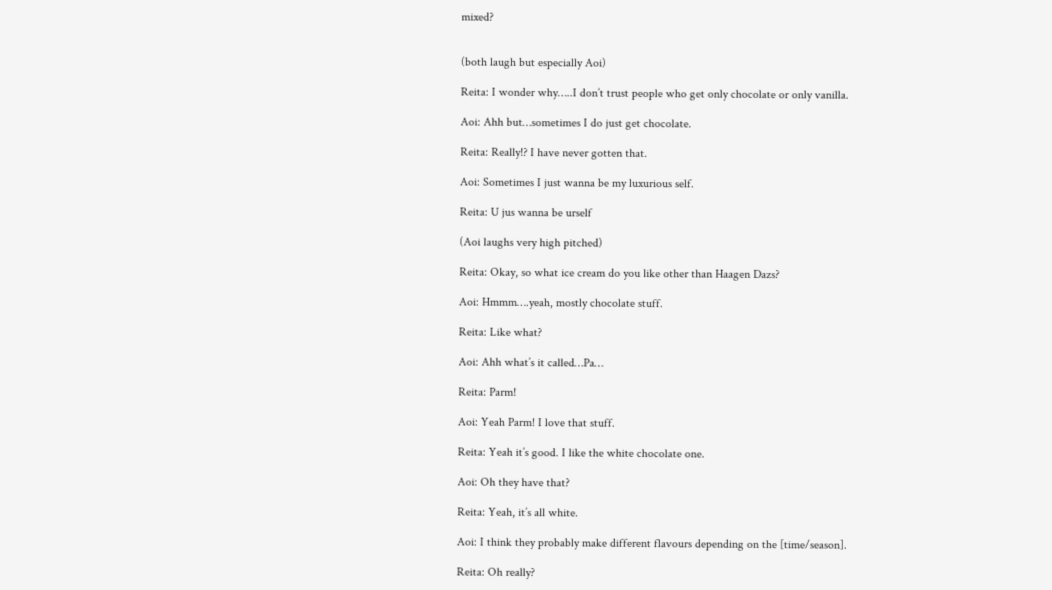mixed?


(both laugh but especially Aoi)

Reita: I wonder why…..I don’t trust people who get only chocolate or only vanilla.

Aoi: Ahh but…sometimes I do just get chocolate.

Reita: Really!? I have never gotten that.

Aoi: Sometimes I just wanna be my luxurious self.

Reita: U jus wanna be urself

(Aoi laughs very high pitched)

Reita: Okay, so what ice cream do you like other than Haagen Dazs?

Aoi: Hmmm….yeah, mostly chocolate stuff.

Reita: Like what?

Aoi: Ahh what’s it called…Pa…

Reita: Parm!

Aoi: Yeah Parm! I love that stuff.

Reita: Yeah it’s good. I like the white chocolate one.

Aoi: Oh they have that?

Reita: Yeah, it’s all white.

Aoi: I think they probably make different flavours depending on the [time/season].

Reita: Oh really?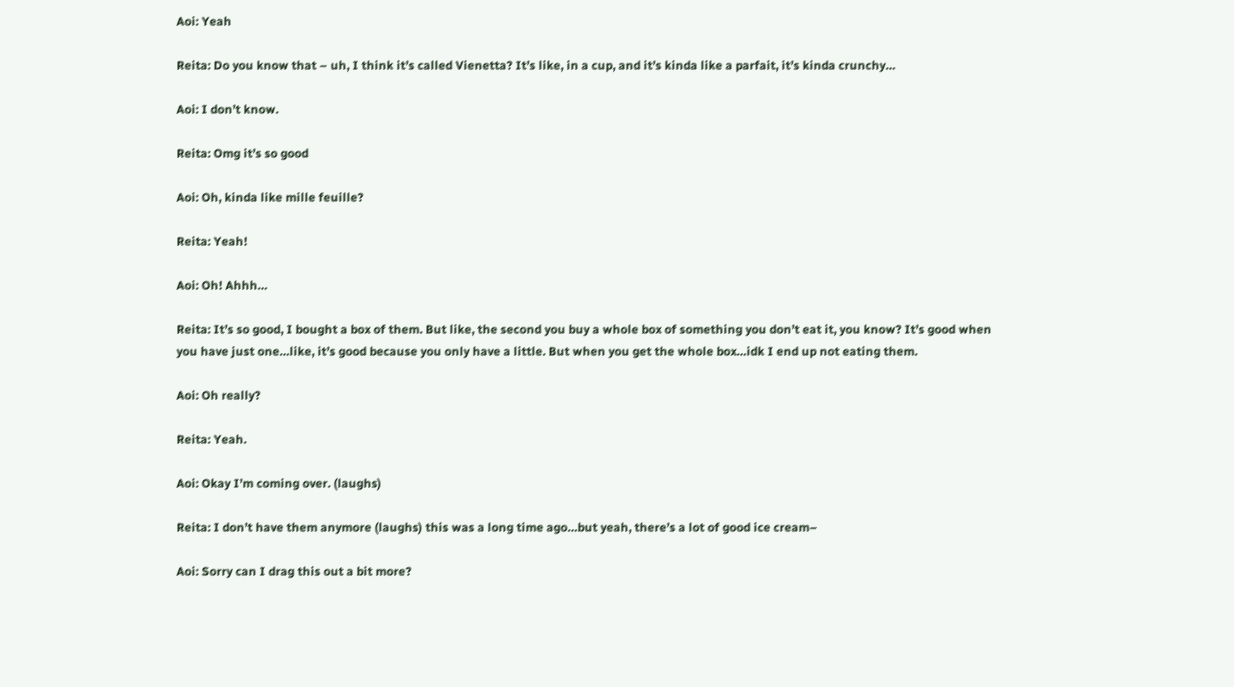Aoi: Yeah

Reita: Do you know that – uh, I think it’s called Vienetta? It’s like, in a cup, and it’s kinda like a parfait, it’s kinda crunchy…

Aoi: I don’t know.

Reita: Omg it’s so good

Aoi: Oh, kinda like mille feuille?

Reita: Yeah!

Aoi: Oh! Ahhh…

Reita: It’s so good, I bought a box of them. But like, the second you buy a whole box of something you don’t eat it, you know? It’s good when you have just one…like, it’s good because you only have a little. But when you get the whole box…idk I end up not eating them.

Aoi: Oh really?

Reita: Yeah.

Aoi: Okay I’m coming over. (laughs)

Reita: I don’t have them anymore (laughs) this was a long time ago…but yeah, there’s a lot of good ice cream–

Aoi: Sorry can I drag this out a bit more?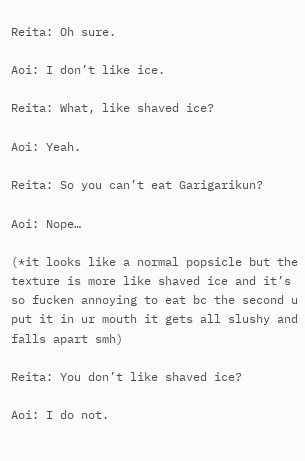Reita: Oh sure.

Aoi: I don’t like ice.

Reita: What, like shaved ice?

Aoi: Yeah.

Reita: So you can’t eat Garigarikun?

Aoi: Nope…

(*it looks like a normal popsicle but the texture is more like shaved ice and it’s so fucken annoying to eat bc the second u put it in ur mouth it gets all slushy and falls apart smh)

Reita: You don’t like shaved ice?

Aoi: I do not.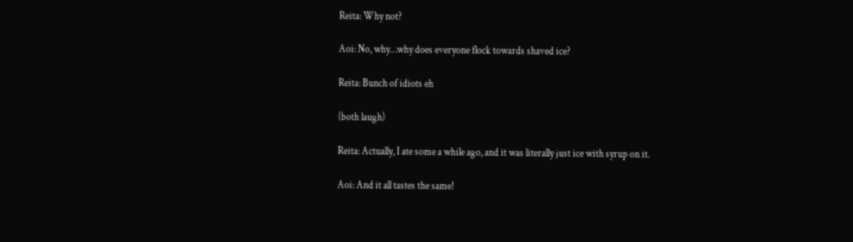Reita: Why not?

Aoi: No, why…why does everyone flock towards shaved ice?

Reita: Bunch of idiots eh

(both laugh)

Reita: Actually, I ate some a while ago, and it was literally just ice with syrup on it.

Aoi: And it all tastes the same!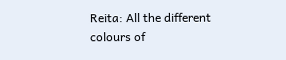Reita: All the different colours of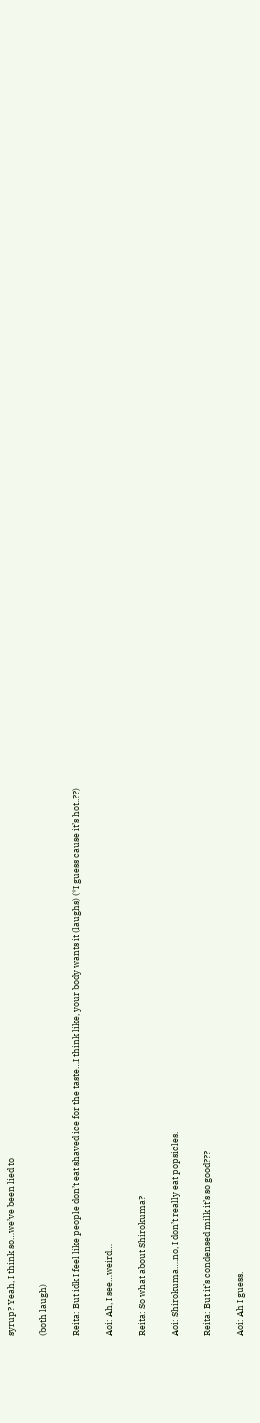syrup? Yeah, I think so…we’ve been lied to

(both laugh)

Reita: But idk I feel like people don’t eat shaved ice for the taste…I think like, your body wants it (laughs) (*I guess cause it’s hot..??)

Aoi: Ah, I see…weird…

Reita: So what about Shirokuma?

Aoi: Shirokuma….no, I don’t really eat popsicles.

Reita: But it’s condensed milk it’s so good???

Aoi: Ah I guess.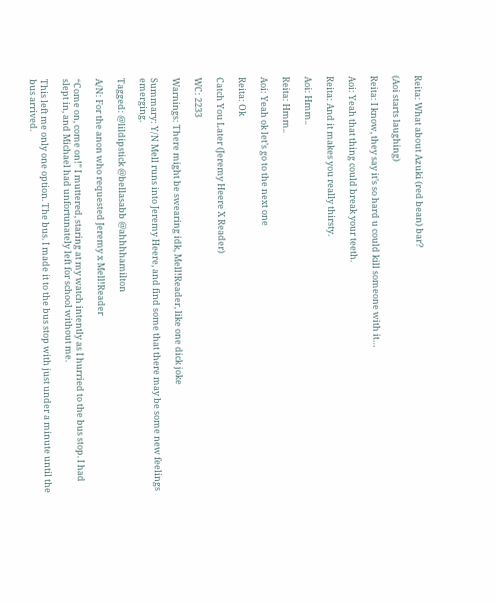Reita: What about Azuki (red bean) bar?

(Aoi starts laughing)

Reita: I know, they say it’s so hard u could kill someone with it…

Aoi: Yeah that thing could break your teeth.

Reita: And it makes you really thirsty.

Aoi: Hmm..

Reita: Hmm..

Aoi: Yeah ok let’s go to the next one

Reita: Ok

Catch You Later (Jeremy Heere X Reader)

WC: 2233

Warnings: There might be swearing idk, Mell!Reader, like one dick joke

Summary: Y/N Mell runs into Jeremy Heere, and find some that there may be some new feelings emerging.

Tagged: @lildipstick @bellasabb @ahhhhamilton

A/N: For the anon who requested Jeremy x Mell!Reader

“Come on, come on!” I muttered, staring at my watch intently as I hurried to the bus stop. I had slept in, and Michael had unfortunately left for school without me.

This left me only one option. The bus. I made it to the bus stop with just under a minute until the bus arrived.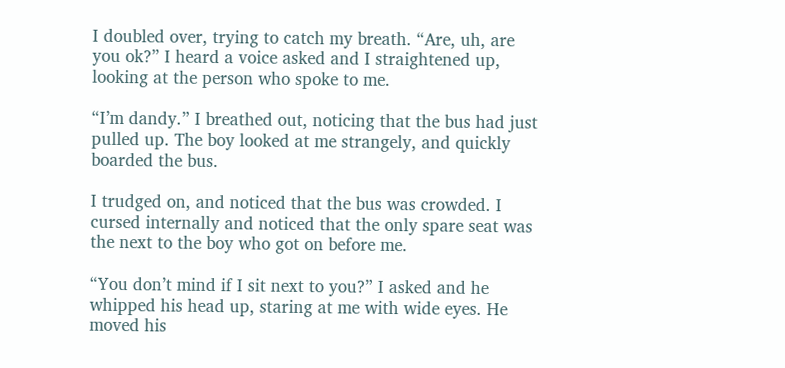I doubled over, trying to catch my breath. “Are, uh, are you ok?” I heard a voice asked and I straightened up, looking at the person who spoke to me.

“I’m dandy.” I breathed out, noticing that the bus had just pulled up. The boy looked at me strangely, and quickly boarded the bus.

I trudged on, and noticed that the bus was crowded. I cursed internally and noticed that the only spare seat was the next to the boy who got on before me.

“You don’t mind if I sit next to you?” I asked and he whipped his head up, staring at me with wide eyes. He moved his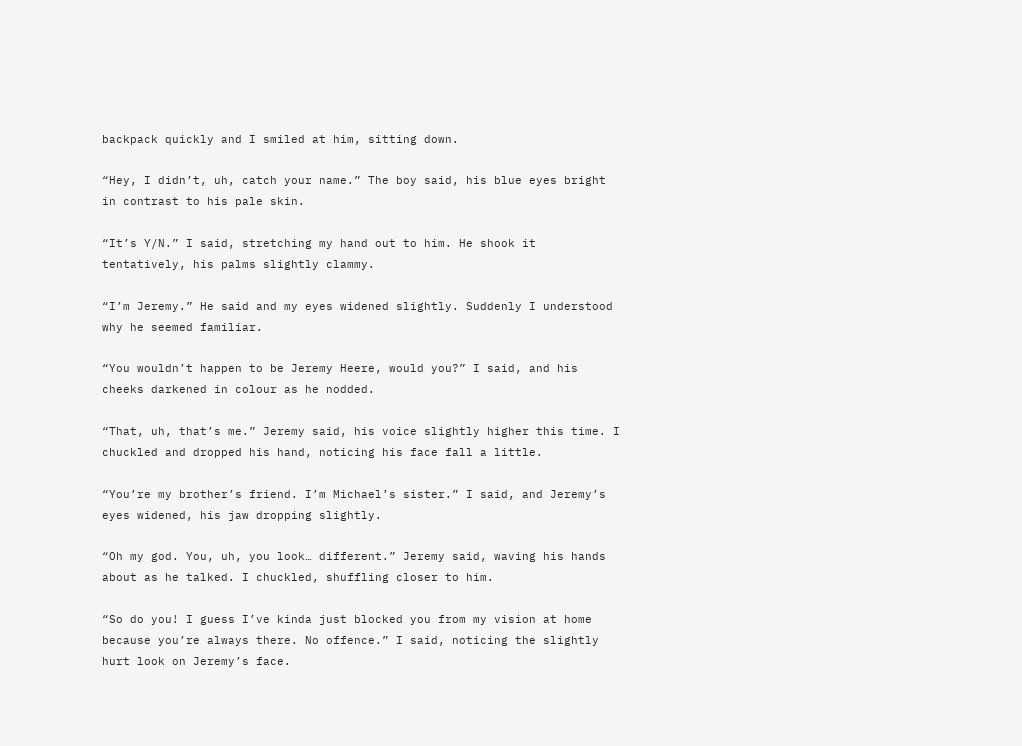backpack quickly and I smiled at him, sitting down.

“Hey, I didn’t, uh, catch your name.” The boy said, his blue eyes bright in contrast to his pale skin.

“It’s Y/N.” I said, stretching my hand out to him. He shook it tentatively, his palms slightly clammy.

“I’m Jeremy.” He said and my eyes widened slightly. Suddenly I understood why he seemed familiar.

“You wouldn’t happen to be Jeremy Heere, would you?” I said, and his cheeks darkened in colour as he nodded.

“That, uh, that’s me.” Jeremy said, his voice slightly higher this time. I chuckled and dropped his hand, noticing his face fall a little.

“You’re my brother’s friend. I’m Michael’s sister.” I said, and Jeremy’s eyes widened, his jaw dropping slightly.

“Oh my god. You, uh, you look… different.” Jeremy said, waving his hands about as he talked. I chuckled, shuffling closer to him.

“So do you! I guess I’ve kinda just blocked you from my vision at home because you’re always there. No offence.” I said, noticing the slightly hurt look on Jeremy’s face.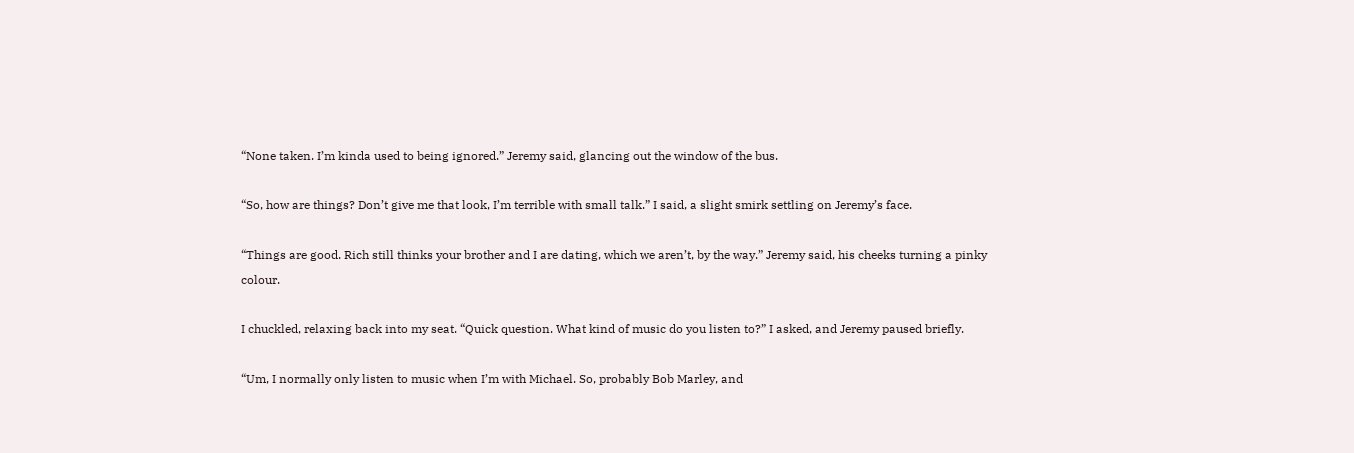“None taken. I’m kinda used to being ignored.” Jeremy said, glancing out the window of the bus.

“So, how are things? Don’t give me that look, I’m terrible with small talk.” I said, a slight smirk settling on Jeremy’s face.

“Things are good. Rich still thinks your brother and I are dating, which we aren’t, by the way.” Jeremy said, his cheeks turning a pinky colour.

I chuckled, relaxing back into my seat. “Quick question. What kind of music do you listen to?” I asked, and Jeremy paused briefly.

“Um, I normally only listen to music when I’m with Michael. So, probably Bob Marley, and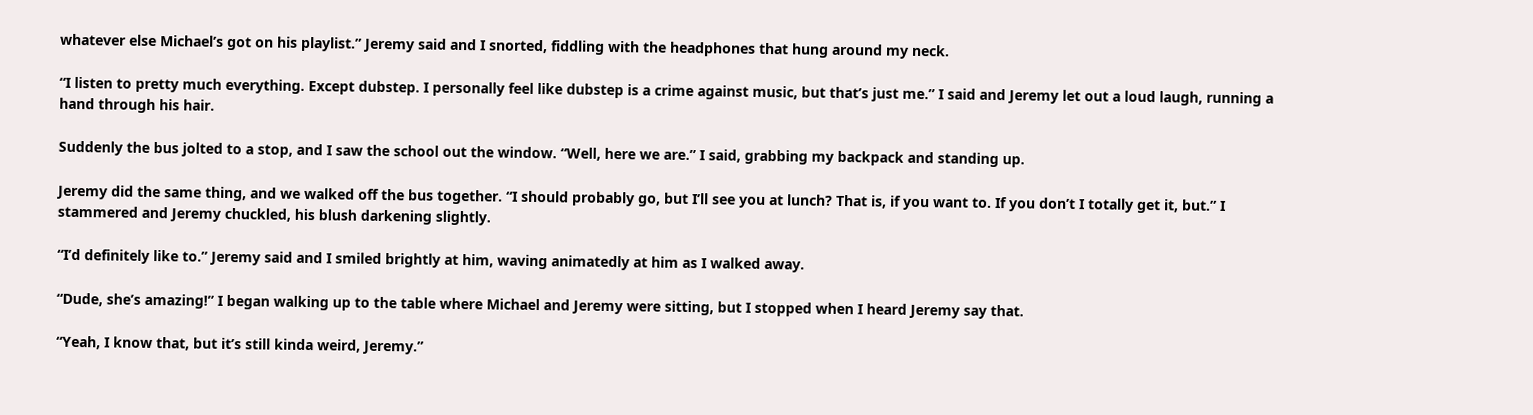whatever else Michael’s got on his playlist.” Jeremy said and I snorted, fiddling with the headphones that hung around my neck.

“I listen to pretty much everything. Except dubstep. I personally feel like dubstep is a crime against music, but that’s just me.” I said and Jeremy let out a loud laugh, running a hand through his hair.

Suddenly the bus jolted to a stop, and I saw the school out the window. “Well, here we are.” I said, grabbing my backpack and standing up.

Jeremy did the same thing, and we walked off the bus together. “I should probably go, but I’ll see you at lunch? That is, if you want to. If you don’t I totally get it, but.” I stammered and Jeremy chuckled, his blush darkening slightly.

“I’d definitely like to.” Jeremy said and I smiled brightly at him, waving animatedly at him as I walked away.

“Dude, she’s amazing!” I began walking up to the table where Michael and Jeremy were sitting, but I stopped when I heard Jeremy say that.

“Yeah, I know that, but it’s still kinda weird, Jeremy.”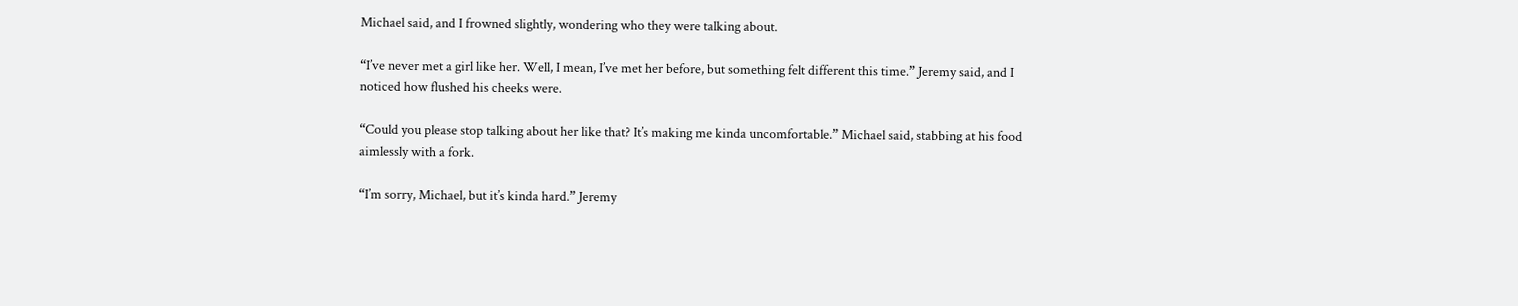Michael said, and I frowned slightly, wondering who they were talking about.

“I’ve never met a girl like her. Well, I mean, I’ve met her before, but something felt different this time.” Jeremy said, and I noticed how flushed his cheeks were.

“Could you please stop talking about her like that? It’s making me kinda uncomfortable.” Michael said, stabbing at his food aimlessly with a fork.

“I’m sorry, Michael, but it’s kinda hard.” Jeremy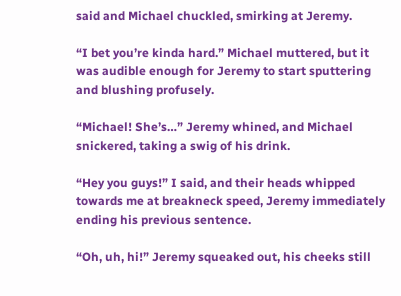said and Michael chuckled, smirking at Jeremy.

“I bet you’re kinda hard.” Michael muttered, but it was audible enough for Jeremy to start sputtering and blushing profusely.

“Michael! She’s…” Jeremy whined, and Michael snickered, taking a swig of his drink.

“Hey you guys!” I said, and their heads whipped towards me at breakneck speed, Jeremy immediately ending his previous sentence.

“Oh, uh, hi!” Jeremy squeaked out, his cheeks still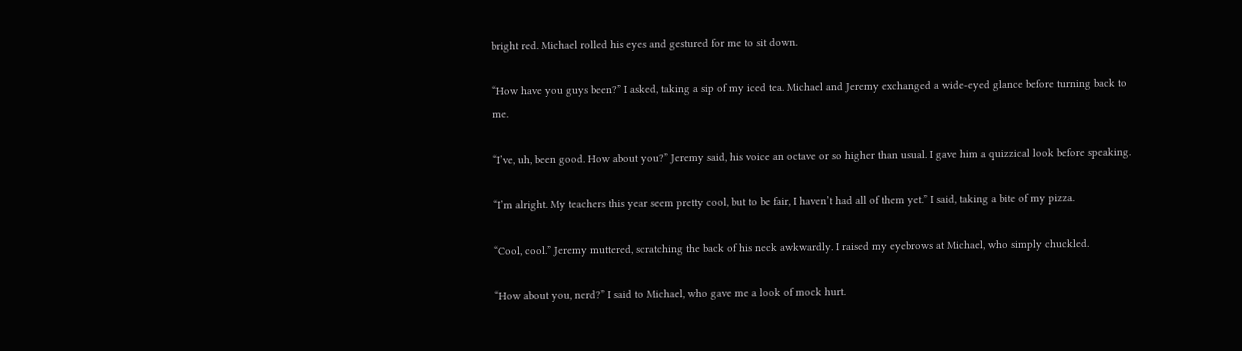bright red. Michael rolled his eyes and gestured for me to sit down.

“How have you guys been?” I asked, taking a sip of my iced tea. Michael and Jeremy exchanged a wide-eyed glance before turning back to me.

“I’ve, uh, been good. How about you?” Jeremy said, his voice an octave or so higher than usual. I gave him a quizzical look before speaking.

“I’m alright. My teachers this year seem pretty cool, but to be fair, I haven’t had all of them yet.” I said, taking a bite of my pizza.

“Cool, cool.” Jeremy muttered, scratching the back of his neck awkwardly. I raised my eyebrows at Michael, who simply chuckled.

“How about you, nerd?” I said to Michael, who gave me a look of mock hurt.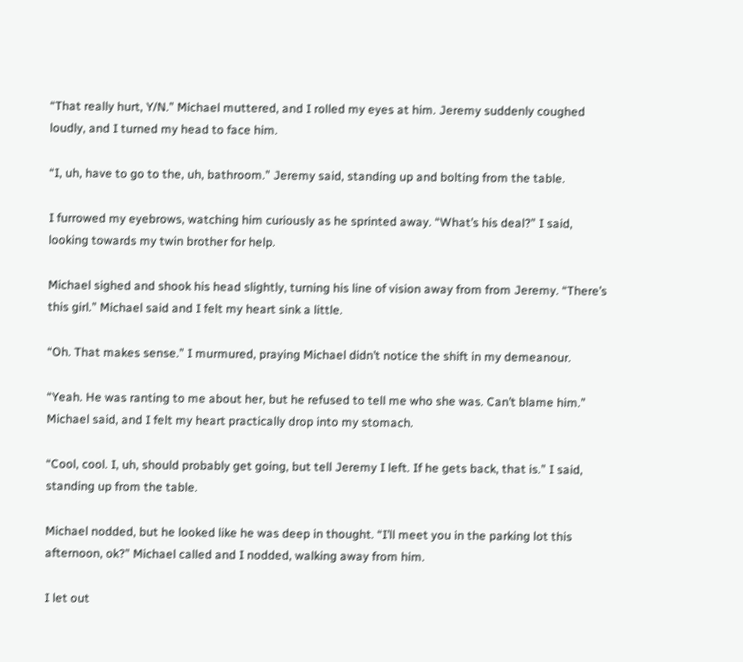“That really hurt, Y/N.” Michael muttered, and I rolled my eyes at him. Jeremy suddenly coughed loudly, and I turned my head to face him.

“I, uh, have to go to the, uh, bathroom.” Jeremy said, standing up and bolting from the table.

I furrowed my eyebrows, watching him curiously as he sprinted away. “What’s his deal?” I said, looking towards my twin brother for help.

Michael sighed and shook his head slightly, turning his line of vision away from from Jeremy. “There’s this girl.” Michael said and I felt my heart sink a little.

“Oh. That makes sense.” I murmured, praying Michael didn’t notice the shift in my demeanour.

“Yeah. He was ranting to me about her, but he refused to tell me who she was. Can’t blame him.” Michael said, and I felt my heart practically drop into my stomach.

“Cool, cool. I, uh, should probably get going, but tell Jeremy I left. If he gets back, that is.” I said, standing up from the table.

Michael nodded, but he looked like he was deep in thought. “I’ll meet you in the parking lot this afternoon, ok?” Michael called and I nodded, walking away from him.

I let out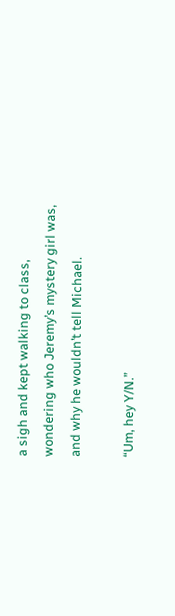a sigh and kept walking to class, wondering who Jeremy’s mystery girl was, and why he wouldn’t tell Michael.

“Um, hey Y/N.”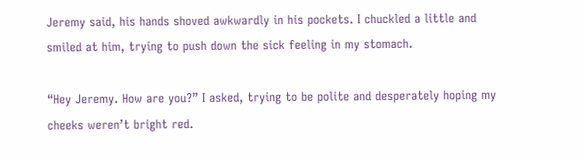Jeremy said, his hands shoved awkwardly in his pockets. I chuckled a little and smiled at him, trying to push down the sick feeling in my stomach.

“Hey Jeremy. How are you?” I asked, trying to be polite and desperately hoping my cheeks weren’t bright red.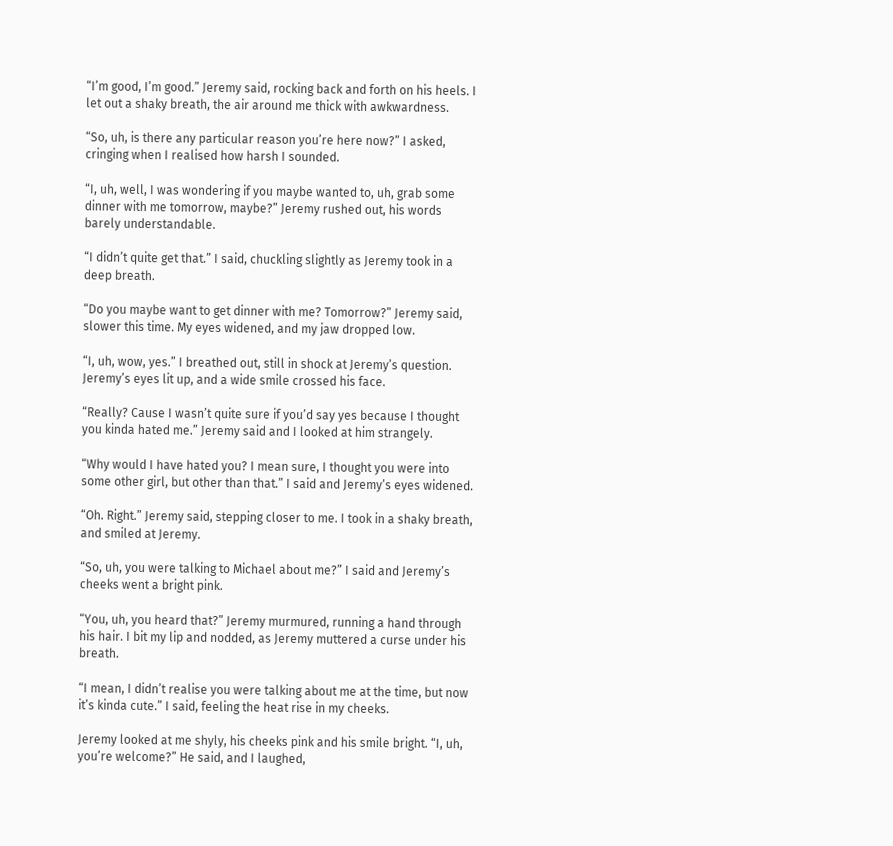“I’m good, I’m good.” Jeremy said, rocking back and forth on his heels. I let out a shaky breath, the air around me thick with awkwardness.

“So, uh, is there any particular reason you’re here now?” I asked, cringing when I realised how harsh I sounded.

“I, uh, well, I was wondering if you maybe wanted to, uh, grab some dinner with me tomorrow, maybe?” Jeremy rushed out, his words barely understandable.

“I didn’t quite get that.” I said, chuckling slightly as Jeremy took in a deep breath.

“Do you maybe want to get dinner with me? Tomorrow?” Jeremy said, slower this time. My eyes widened, and my jaw dropped low.

“I, uh, wow, yes.” I breathed out, still in shock at Jeremy’s question. Jeremy’s eyes lit up, and a wide smile crossed his face.

“Really? Cause I wasn’t quite sure if you’d say yes because I thought you kinda hated me.” Jeremy said and I looked at him strangely.

“Why would I have hated you? I mean sure, I thought you were into some other girl, but other than that.” I said and Jeremy’s eyes widened.

“Oh. Right.” Jeremy said, stepping closer to me. I took in a shaky breath, and smiled at Jeremy.

“So, uh, you were talking to Michael about me?” I said and Jeremy’s cheeks went a bright pink.

“You, uh, you heard that?” Jeremy murmured, running a hand through his hair. I bit my lip and nodded, as Jeremy muttered a curse under his breath.

“I mean, I didn’t realise you were talking about me at the time, but now it’s kinda cute.” I said, feeling the heat rise in my cheeks.

Jeremy looked at me shyly, his cheeks pink and his smile bright. “I, uh, you’re welcome?” He said, and I laughed,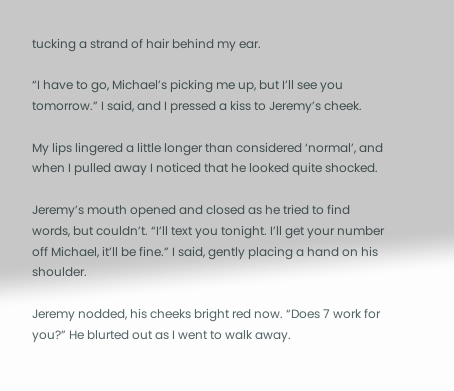tucking a strand of hair behind my ear.

“I have to go, Michael’s picking me up, but I’ll see you tomorrow.” I said, and I pressed a kiss to Jeremy’s cheek.

My lips lingered a little longer than considered ‘normal’, and when I pulled away I noticed that he looked quite shocked.

Jeremy’s mouth opened and closed as he tried to find words, but couldn’t. “I’ll text you tonight. I’ll get your number off Michael, it’ll be fine.” I said, gently placing a hand on his shoulder.

Jeremy nodded, his cheeks bright red now. “Does 7 work for you?” He blurted out as I went to walk away.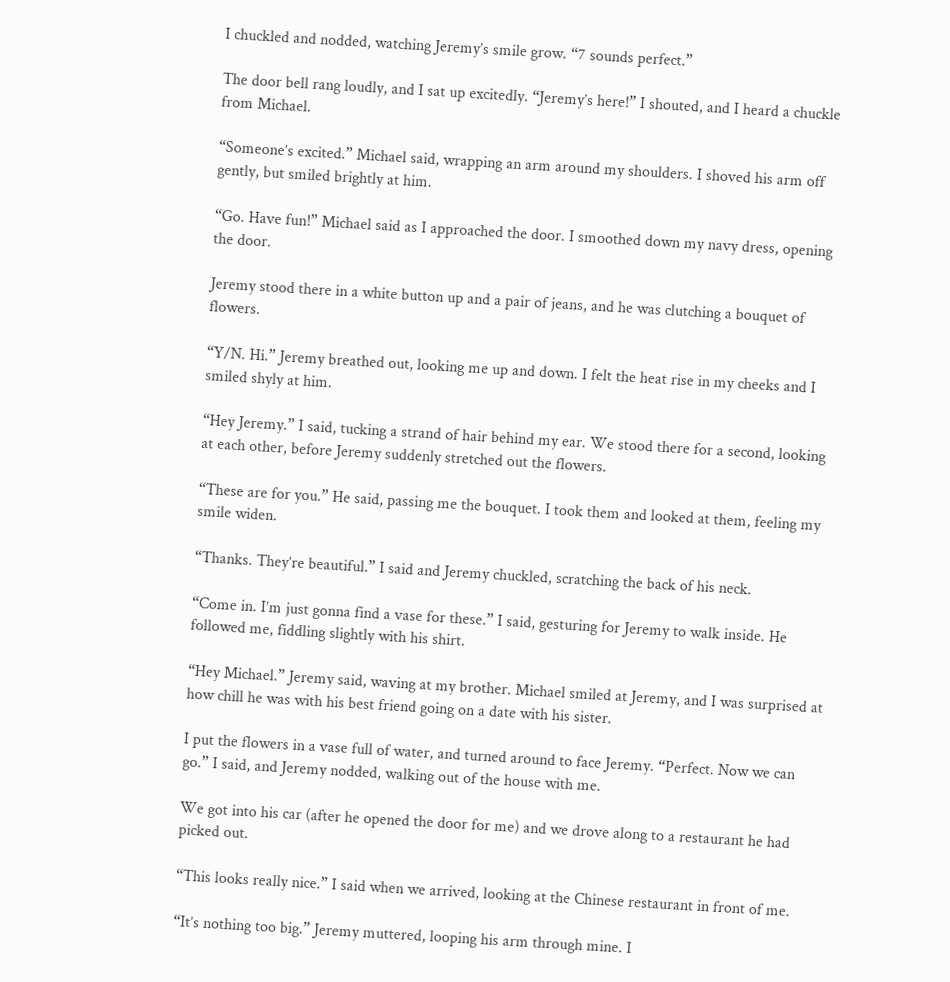I chuckled and nodded, watching Jeremy’s smile grow. “7 sounds perfect.”

The door bell rang loudly, and I sat up excitedly. “Jeremy’s here!” I shouted, and I heard a chuckle from Michael.

“Someone’s excited.” Michael said, wrapping an arm around my shoulders. I shoved his arm off gently, but smiled brightly at him.

“Go. Have fun!” Michael said as I approached the door. I smoothed down my navy dress, opening the door.

Jeremy stood there in a white button up and a pair of jeans, and he was clutching a bouquet of flowers.

“Y/N. Hi.” Jeremy breathed out, looking me up and down. I felt the heat rise in my cheeks and I smiled shyly at him.

“Hey Jeremy.” I said, tucking a strand of hair behind my ear. We stood there for a second, looking at each other, before Jeremy suddenly stretched out the flowers.

“These are for you.” He said, passing me the bouquet. I took them and looked at them, feeling my smile widen.

“Thanks. They’re beautiful.” I said and Jeremy chuckled, scratching the back of his neck.

“Come in. I’m just gonna find a vase for these.” I said, gesturing for Jeremy to walk inside. He followed me, fiddling slightly with his shirt.

“Hey Michael.” Jeremy said, waving at my brother. Michael smiled at Jeremy, and I was surprised at how chill he was with his best friend going on a date with his sister.

I put the flowers in a vase full of water, and turned around to face Jeremy. “Perfect. Now we can go.” I said, and Jeremy nodded, walking out of the house with me.

We got into his car (after he opened the door for me) and we drove along to a restaurant he had picked out.

“This looks really nice.” I said when we arrived, looking at the Chinese restaurant in front of me.

“It’s nothing too big.” Jeremy muttered, looping his arm through mine. I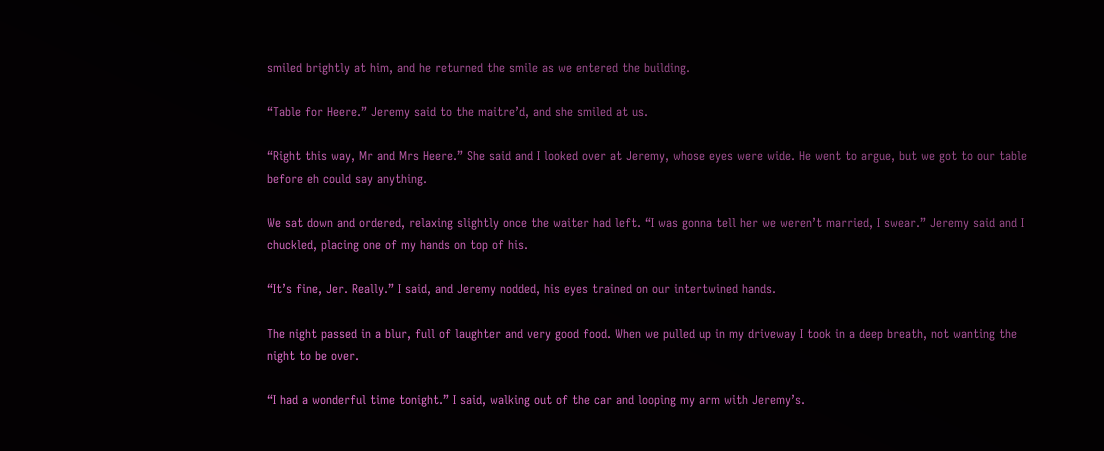smiled brightly at him, and he returned the smile as we entered the building.

“Table for Heere.” Jeremy said to the maitre’d, and she smiled at us.

“Right this way, Mr and Mrs Heere.” She said and I looked over at Jeremy, whose eyes were wide. He went to argue, but we got to our table before eh could say anything.

We sat down and ordered, relaxing slightly once the waiter had left. “I was gonna tell her we weren’t married, I swear.” Jeremy said and I chuckled, placing one of my hands on top of his.

“It’s fine, Jer. Really.” I said, and Jeremy nodded, his eyes trained on our intertwined hands.

The night passed in a blur, full of laughter and very good food. When we pulled up in my driveway I took in a deep breath, not wanting the night to be over.

“I had a wonderful time tonight.” I said, walking out of the car and looping my arm with Jeremy’s.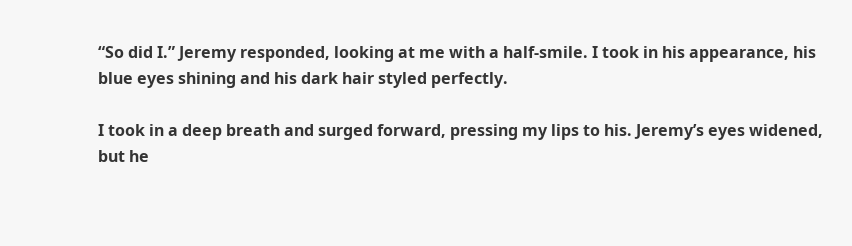“So did I.” Jeremy responded, looking at me with a half-smile. I took in his appearance, his blue eyes shining and his dark hair styled perfectly.

I took in a deep breath and surged forward, pressing my lips to his. Jeremy’s eyes widened, but he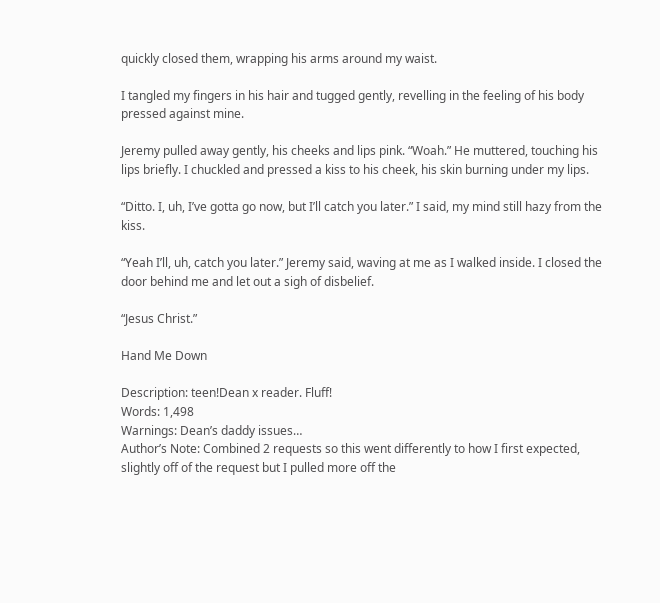quickly closed them, wrapping his arms around my waist.

I tangled my fingers in his hair and tugged gently, revelling in the feeling of his body pressed against mine.

Jeremy pulled away gently, his cheeks and lips pink. “Woah.” He muttered, touching his lips briefly. I chuckled and pressed a kiss to his cheek, his skin burning under my lips.

“Ditto. I, uh, I’ve gotta go now, but I’ll catch you later.” I said, my mind still hazy from the kiss.

“Yeah I’ll, uh, catch you later.” Jeremy said, waving at me as I walked inside. I closed the door behind me and let out a sigh of disbelief.

“Jesus Christ.”

Hand Me Down

Description: teen!Dean x reader. Fluff!
Words: 1,498
Warnings: Dean’s daddy issues…
Author’s Note: Combined 2 requests so this went differently to how I first expected, slightly off of the request but I pulled more off the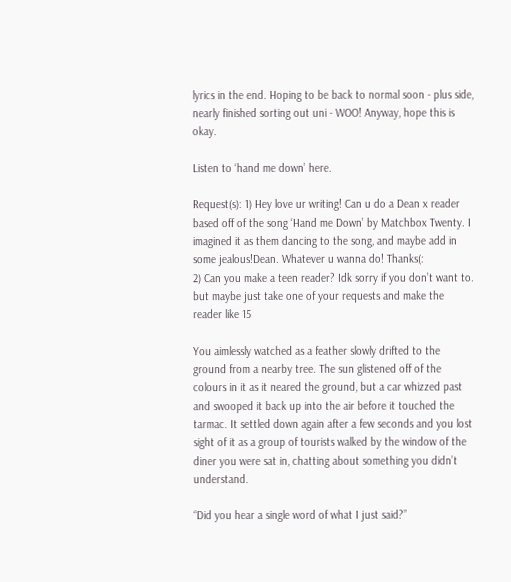lyrics in the end. Hoping to be back to normal soon - plus side, nearly finished sorting out uni - WOO! Anyway, hope this is okay.

Listen to ‘hand me down’ here.

Request(s): 1) Hey love ur writing! Can u do a Dean x reader based off of the song ‘Hand me Down’ by Matchbox Twenty. I imagined it as them dancing to the song, and maybe add in some jealous!Dean. Whatever u wanna do! Thanks(:
2) Can you make a teen reader? Idk sorry if you don’t want to. but maybe just take one of your requests and make the reader like 15

You aimlessly watched as a feather slowly drifted to the ground from a nearby tree. The sun glistened off of the colours in it as it neared the ground, but a car whizzed past and swooped it back up into the air before it touched the tarmac. It settled down again after a few seconds and you lost sight of it as a group of tourists walked by the window of the diner you were sat in, chatting about something you didn’t understand.

“Did you hear a single word of what I just said?”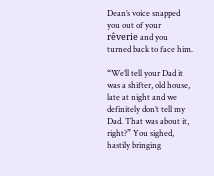Dean’s voice snapped you out of your rêverie and you turned back to face him.

“We’ll tell your Dad it was a shifter, old house, late at night and we definitely don’t tell my Dad. That was about it, right?” You sighed, hastily bringing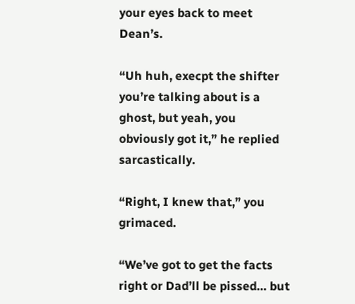your eyes back to meet Dean’s.

“Uh huh, execpt the shifter you’re talking about is a ghost, but yeah, you obviously got it,” he replied sarcastically.

“Right, I knew that,” you grimaced.

“We’ve got to get the facts right or Dad’ll be pissed… but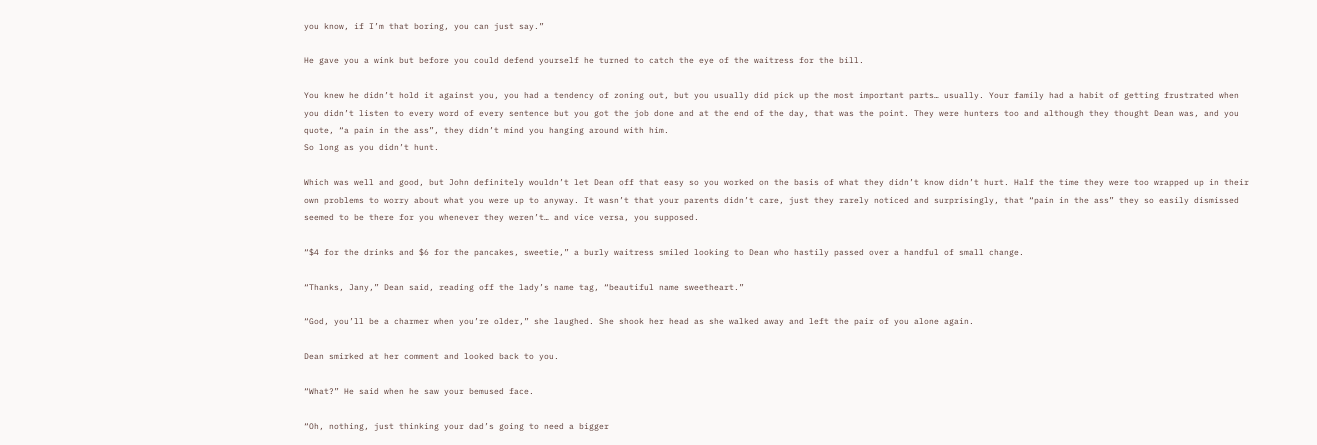you know, if I’m that boring, you can just say.”

He gave you a wink but before you could defend yourself he turned to catch the eye of the waitress for the bill.

You knew he didn’t hold it against you, you had a tendency of zoning out, but you usually did pick up the most important parts… usually. Your family had a habit of getting frustrated when you didn’t listen to every word of every sentence but you got the job done and at the end of the day, that was the point. They were hunters too and although they thought Dean was, and you quote, “a pain in the ass”, they didn’t mind you hanging around with him.
So long as you didn’t hunt.

Which was well and good, but John definitely wouldn’t let Dean off that easy so you worked on the basis of what they didn’t know didn’t hurt. Half the time they were too wrapped up in their own problems to worry about what you were up to anyway. It wasn’t that your parents didn’t care, just they rarely noticed and surprisingly, that “pain in the ass” they so easily dismissed seemed to be there for you whenever they weren’t… and vice versa, you supposed.

“$4 for the drinks and $6 for the pancakes, sweetie,” a burly waitress smiled looking to Dean who hastily passed over a handful of small change.

“Thanks, Jany,” Dean said, reading off the lady’s name tag, “beautiful name sweetheart.”

“God, you’ll be a charmer when you’re older,” she laughed. She shook her head as she walked away and left the pair of you alone again.

Dean smirked at her comment and looked back to you.

“What?” He said when he saw your bemused face.

“Oh, nothing, just thinking your dad’s going to need a bigger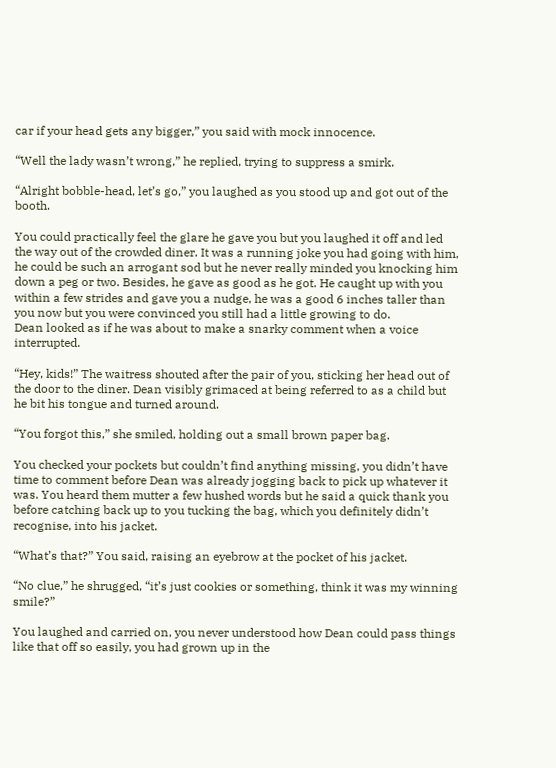car if your head gets any bigger,” you said with mock innocence.

“Well the lady wasn’t wrong,” he replied, trying to suppress a smirk.

“Alright bobble-head, let’s go,” you laughed as you stood up and got out of the booth.

You could practically feel the glare he gave you but you laughed it off and led the way out of the crowded diner. It was a running joke you had going with him, he could be such an arrogant sod but he never really minded you knocking him down a peg or two. Besides, he gave as good as he got. He caught up with you within a few strides and gave you a nudge, he was a good 6 inches taller than you now but you were convinced you still had a little growing to do.
Dean looked as if he was about to make a snarky comment when a voice interrupted.

“Hey, kids!” The waitress shouted after the pair of you, sticking her head out of the door to the diner. Dean visibly grimaced at being referred to as a child but he bit his tongue and turned around.

“You forgot this,” she smiled, holding out a small brown paper bag.

You checked your pockets but couldn’t find anything missing, you didn’t have time to comment before Dean was already jogging back to pick up whatever it was. You heard them mutter a few hushed words but he said a quick thank you before catching back up to you tucking the bag, which you definitely didn’t recognise, into his jacket.

“What’s that?” You said, raising an eyebrow at the pocket of his jacket.

“No clue,” he shrugged, “it’s just cookies or something, think it was my winning smile?”

You laughed and carried on, you never understood how Dean could pass things like that off so easily, you had grown up in the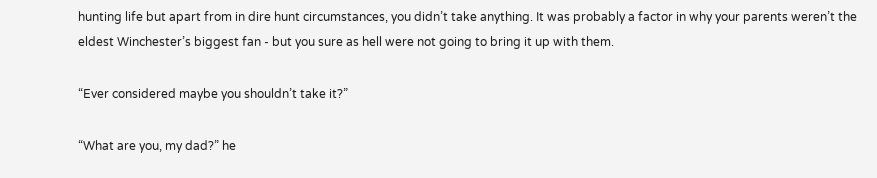hunting life but apart from in dire hunt circumstances, you didn’t take anything. It was probably a factor in why your parents weren’t the eldest Winchester’s biggest fan - but you sure as hell were not going to bring it up with them.

“Ever considered maybe you shouldn’t take it?”

“What are you, my dad?” he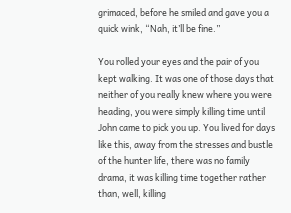grimaced, before he smiled and gave you a quick wink, “Nah, it’ll be fine.”

You rolled your eyes and the pair of you kept walking. It was one of those days that neither of you really knew where you were heading, you were simply killing time until John came to pick you up. You lived for days like this, away from the stresses and bustle of the hunter life, there was no family drama, it was killing time together rather than, well, killing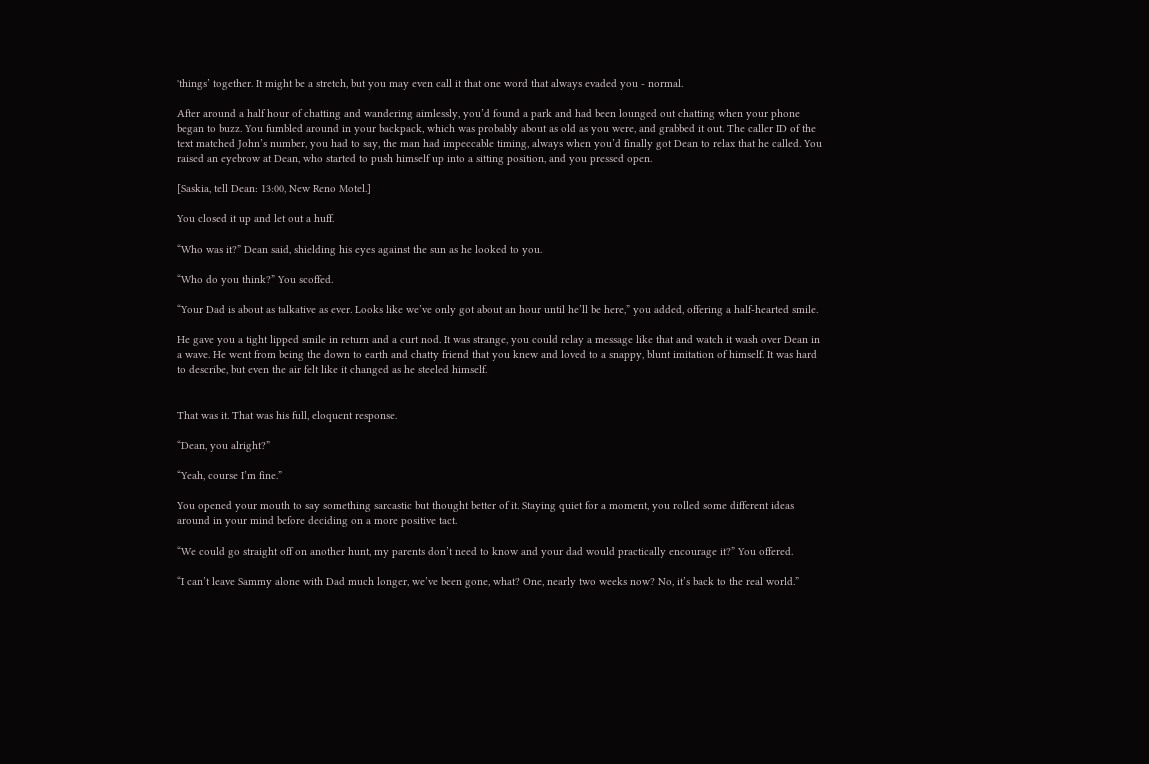'things’ together. It might be a stretch, but you may even call it that one word that always evaded you - normal.

After around a half hour of chatting and wandering aimlessly, you’d found a park and had been lounged out chatting when your phone began to buzz. You fumbled around in your backpack, which was probably about as old as you were, and grabbed it out. The caller ID of the text matched John’s number, you had to say, the man had impeccable timing, always when you’d finally got Dean to relax that he called. You raised an eyebrow at Dean, who started to push himself up into a sitting position, and you pressed open.

[Saskia, tell Dean: 13:00, New Reno Motel.]

You closed it up and let out a huff.

“Who was it?” Dean said, shielding his eyes against the sun as he looked to you.

“Who do you think?” You scoffed.

“Your Dad is about as talkative as ever. Looks like we’ve only got about an hour until he’ll be here,” you added, offering a half-hearted smile.

He gave you a tight lipped smile in return and a curt nod. It was strange, you could relay a message like that and watch it wash over Dean in a wave. He went from being the down to earth and chatty friend that you knew and loved to a snappy, blunt imitation of himself. It was hard to describe, but even the air felt like it changed as he steeled himself.


That was it. That was his full, eloquent response.

“Dean, you alright?”

“Yeah, course I’m fine.”

You opened your mouth to say something sarcastic but thought better of it. Staying quiet for a moment, you rolled some different ideas around in your mind before deciding on a more positive tact.

“We could go straight off on another hunt, my parents don’t need to know and your dad would practically encourage it?” You offered.

“I can’t leave Sammy alone with Dad much longer, we’ve been gone, what? One, nearly two weeks now? No, it’s back to the real world.”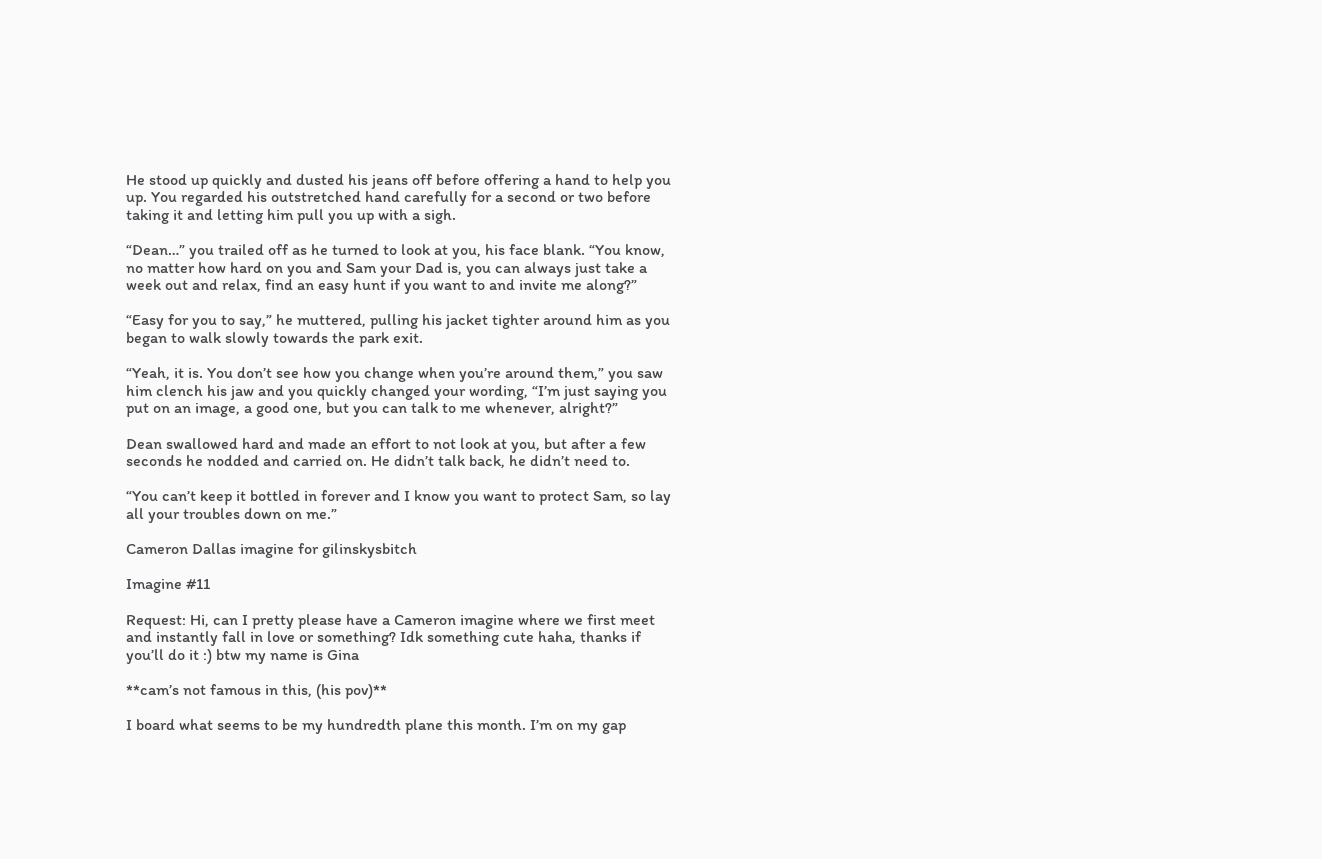He stood up quickly and dusted his jeans off before offering a hand to help you up. You regarded his outstretched hand carefully for a second or two before taking it and letting him pull you up with a sigh.

“Dean…” you trailed off as he turned to look at you, his face blank. “You know, no matter how hard on you and Sam your Dad is, you can always just take a week out and relax, find an easy hunt if you want to and invite me along?”

“Easy for you to say,” he muttered, pulling his jacket tighter around him as you began to walk slowly towards the park exit.

“Yeah, it is. You don’t see how you change when you’re around them,” you saw him clench his jaw and you quickly changed your wording, “I’m just saying you put on an image, a good one, but you can talk to me whenever, alright?”

Dean swallowed hard and made an effort to not look at you, but after a few seconds he nodded and carried on. He didn’t talk back, he didn’t need to.

“You can’t keep it bottled in forever and I know you want to protect Sam, so lay all your troubles down on me.”

Cameron Dallas imagine for gilinskysbitch

Imagine #11

Request: Hi, can I pretty please have a Cameron imagine where we first meet and instantly fall in love or something? Idk something cute haha, thanks if you’ll do it :) btw my name is Gina

**cam’s not famous in this, (his pov)**

I board what seems to be my hundredth plane this month. I’m on my gap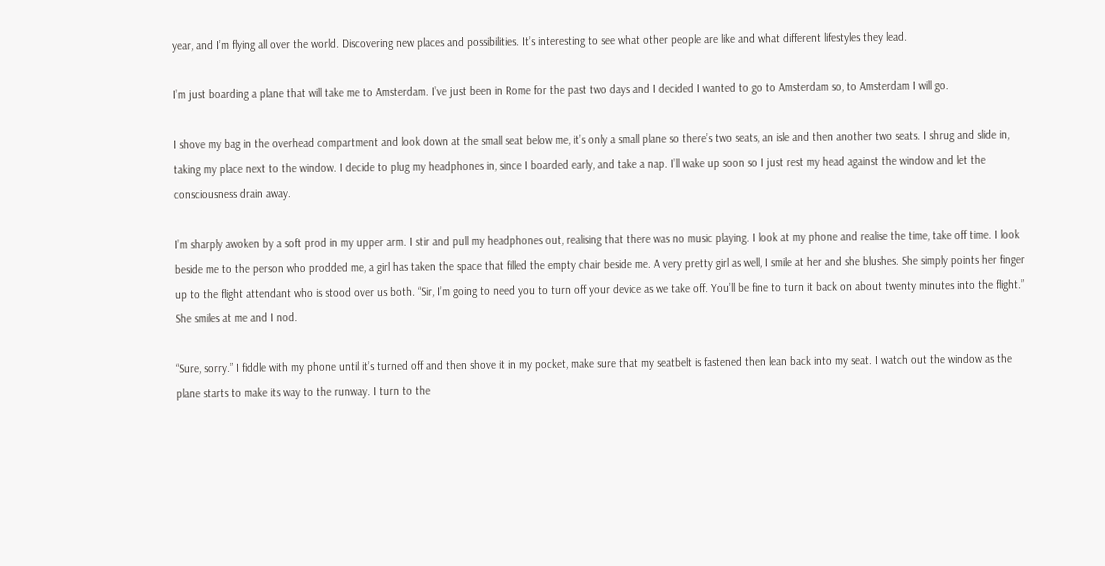year, and I’m flying all over the world. Discovering new places and possibilities. It’s interesting to see what other people are like and what different lifestyles they lead.

I’m just boarding a plane that will take me to Amsterdam. I’ve just been in Rome for the past two days and I decided I wanted to go to Amsterdam so, to Amsterdam I will go.

I shove my bag in the overhead compartment and look down at the small seat below me, it’s only a small plane so there’s two seats, an isle and then another two seats. I shrug and slide in, taking my place next to the window. I decide to plug my headphones in, since I boarded early, and take a nap. I’ll wake up soon so I just rest my head against the window and let the consciousness drain away.

I’m sharply awoken by a soft prod in my upper arm. I stir and pull my headphones out, realising that there was no music playing. I look at my phone and realise the time, take off time. I look beside me to the person who prodded me, a girl has taken the space that filled the empty chair beside me. A very pretty girl as well, I smile at her and she blushes. She simply points her finger up to the flight attendant who is stood over us both. “Sir, I’m going to need you to turn off your device as we take off. You’ll be fine to turn it back on about twenty minutes into the flight.” She smiles at me and I nod.

“Sure, sorry.” I fiddle with my phone until it’s turned off and then shove it in my pocket, make sure that my seatbelt is fastened then lean back into my seat. I watch out the window as the plane starts to make its way to the runway. I turn to the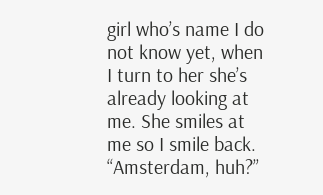girl who’s name I do not know yet, when I turn to her she’s already looking at me. She smiles at me so I smile back. “Amsterdam, huh?”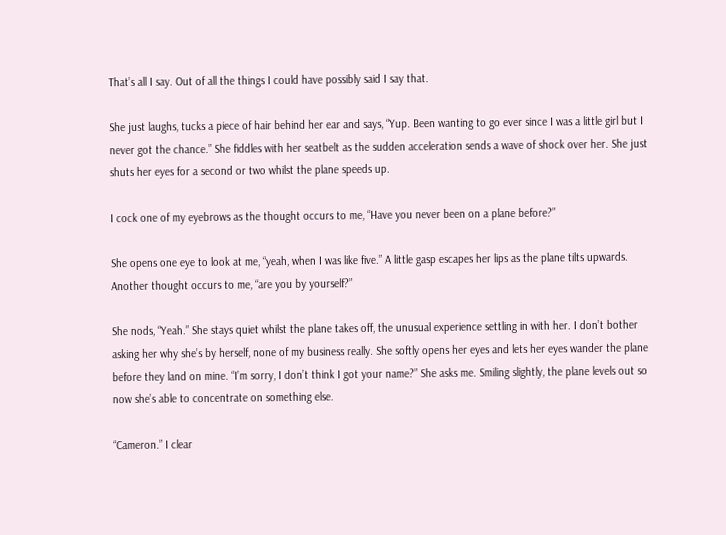That’s all I say. Out of all the things I could have possibly said I say that.

She just laughs, tucks a piece of hair behind her ear and says, “Yup. Been wanting to go ever since I was a little girl but I never got the chance.” She fiddles with her seatbelt as the sudden acceleration sends a wave of shock over her. She just shuts her eyes for a second or two whilst the plane speeds up.

I cock one of my eyebrows as the thought occurs to me, “Have you never been on a plane before?”

She opens one eye to look at me, “yeah, when I was like five.” A little gasp escapes her lips as the plane tilts upwards. Another thought occurs to me, “are you by yourself?”

She nods, “Yeah.” She stays quiet whilst the plane takes off, the unusual experience settling in with her. I don’t bother asking her why she’s by herself, none of my business really. She softly opens her eyes and lets her eyes wander the plane before they land on mine. “I’m sorry, I don’t think I got your name?” She asks me. Smiling slightly, the plane levels out so now she’s able to concentrate on something else.

“Cameron.” I clear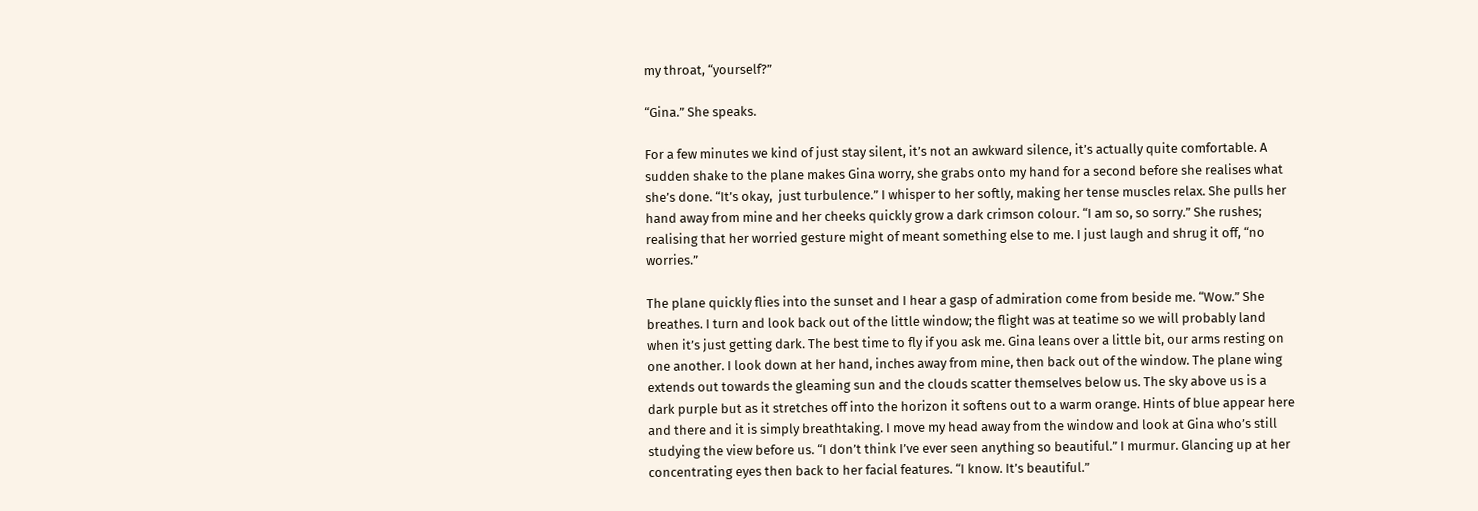my throat, “yourself?”

“Gina.” She speaks.

For a few minutes we kind of just stay silent, it’s not an awkward silence, it’s actually quite comfortable. A sudden shake to the plane makes Gina worry, she grabs onto my hand for a second before she realises what she’s done. “It’s okay,  just turbulence.” I whisper to her softly, making her tense muscles relax. She pulls her hand away from mine and her cheeks quickly grow a dark crimson colour. “I am so, so sorry.” She rushes; realising that her worried gesture might of meant something else to me. I just laugh and shrug it off, “no worries.”

The plane quickly flies into the sunset and I hear a gasp of admiration come from beside me. “Wow.” She breathes. I turn and look back out of the little window; the flight was at teatime so we will probably land when it’s just getting dark. The best time to fly if you ask me. Gina leans over a little bit, our arms resting on one another. I look down at her hand, inches away from mine, then back out of the window. The plane wing extends out towards the gleaming sun and the clouds scatter themselves below us. The sky above us is a dark purple but as it stretches off into the horizon it softens out to a warm orange. Hints of blue appear here and there and it is simply breathtaking. I move my head away from the window and look at Gina who’s still studying the view before us. “I don’t think I’ve ever seen anything so beautiful.” I murmur. Glancing up at her concentrating eyes then back to her facial features. “I know. It’s beautiful.”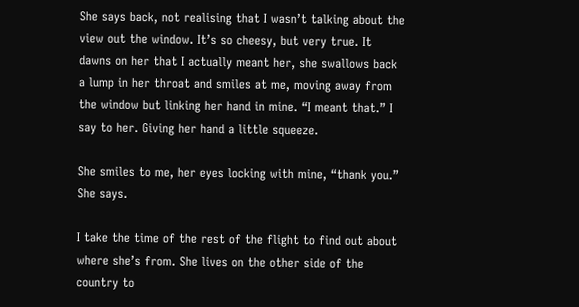She says back, not realising that I wasn’t talking about the view out the window. It’s so cheesy, but very true. It dawns on her that I actually meant her, she swallows back a lump in her throat and smiles at me, moving away from the window but linking her hand in mine. “I meant that.” I say to her. Giving her hand a little squeeze.

She smiles to me, her eyes locking with mine, “thank you.” She says.

I take the time of the rest of the flight to find out about where she’s from. She lives on the other side of the country to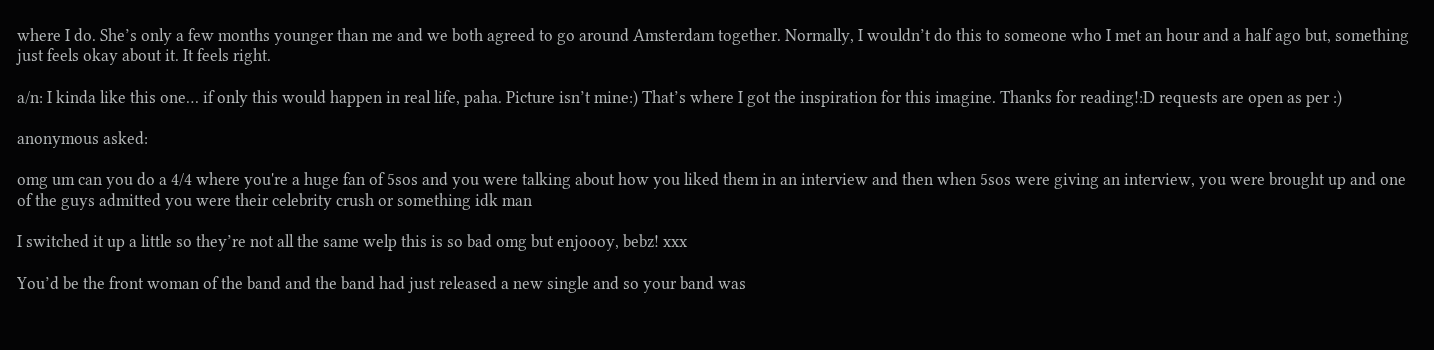where I do. She’s only a few months younger than me and we both agreed to go around Amsterdam together. Normally, I wouldn’t do this to someone who I met an hour and a half ago but, something just feels okay about it. It feels right.

a/n: I kinda like this one… if only this would happen in real life, paha. Picture isn’t mine:) That’s where I got the inspiration for this imagine. Thanks for reading!:D requests are open as per :)

anonymous asked:

omg um can you do a 4/4 where you're a huge fan of 5sos and you were talking about how you liked them in an interview and then when 5sos were giving an interview, you were brought up and one of the guys admitted you were their celebrity crush or something idk man

I switched it up a little so they’re not all the same welp this is so bad omg but enjoooy, bebz! xxx

You’d be the front woman of the band and the band had just released a new single and so your band was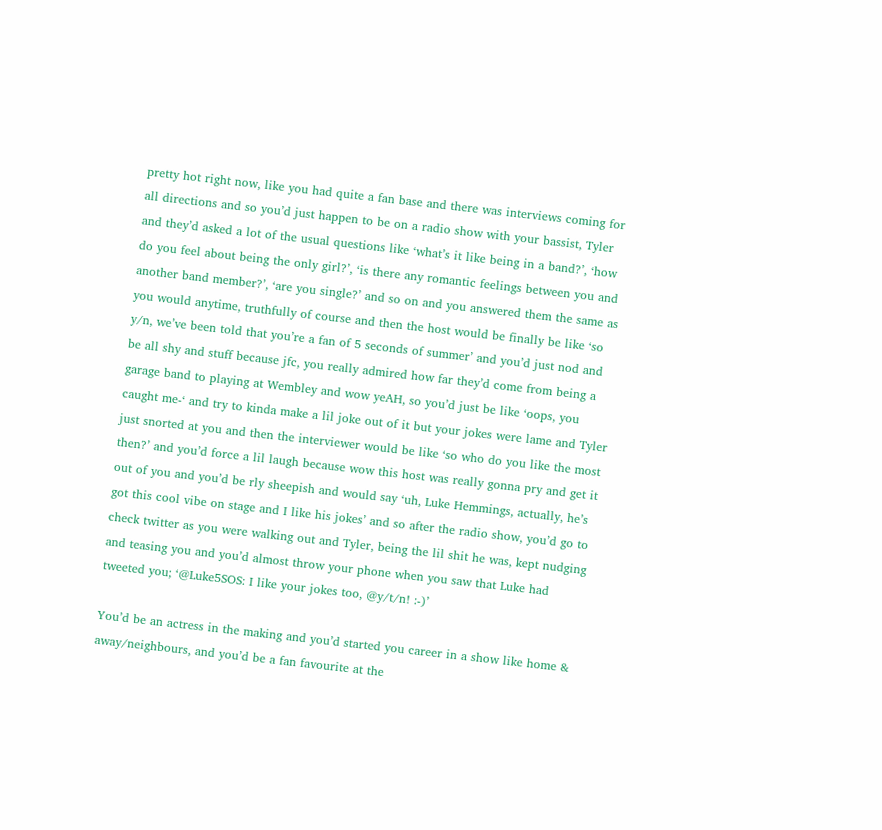pretty hot right now, like you had quite a fan base and there was interviews coming for all directions and so you’d just happen to be on a radio show with your bassist, Tyler and they’d asked a lot of the usual questions like ‘what’s it like being in a band?’, ‘how do you feel about being the only girl?’, ‘is there any romantic feelings between you and another band member?’, ‘are you single?’ and so on and you answered them the same as you would anytime, truthfully of course and then the host would be finally be like ‘so  y/n, we’ve been told that you’re a fan of 5 seconds of summer’ and you’d just nod and be all shy and stuff because jfc, you really admired how far they’d come from being a garage band to playing at Wembley and wow yeAH, so you’d just be like ‘oops, you caught me-‘ and try to kinda make a lil joke out of it but your jokes were lame and Tyler just snorted at you and then the interviewer would be like ‘so who do you like the most then?’ and you’d force a lil laugh because wow this host was really gonna pry and get it out of you and you’d be rly sheepish and would say ‘uh, Luke Hemmings, actually, he’s got this cool vibe on stage and I like his jokes’ and so after the radio show, you’d go to check twitter as you were walking out and Tyler, being the lil shit he was, kept nudging and teasing you and you’d almost throw your phone when you saw that Luke had tweeted you; ‘@Luke5SOS: I like your jokes too, @y/t/n! :-)’

You’d be an actress in the making and you’d started you career in a show like home & away/neighbours, and you’d be a fan favourite at the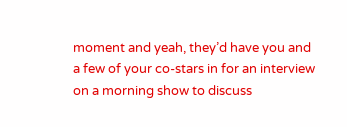moment and yeah, they’d have you and a few of your co-stars in for an interview on a morning show to discuss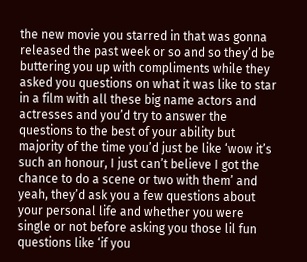the new movie you starred in that was gonna released the past week or so and so they’d be buttering you up with compliments while they asked you questions on what it was like to star in a film with all these big name actors and actresses and you’d try to answer the questions to the best of your ability but majority of the time you’d just be like ‘wow it’s such an honour, I just can’t believe I got the chance to do a scene or two with them’ and yeah, they’d ask you a few questions about your personal life and whether you were single or not before asking you those lil fun questions like ‘if you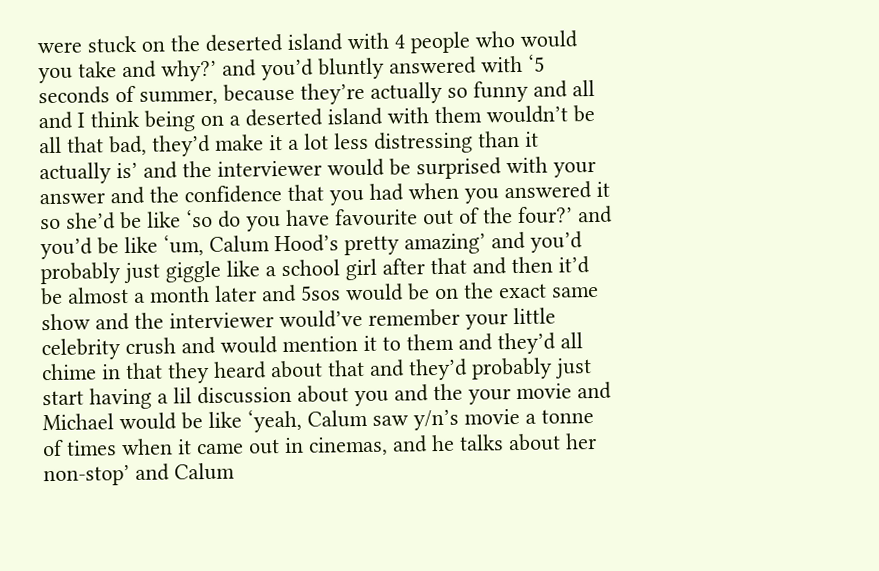were stuck on the deserted island with 4 people who would you take and why?’ and you’d bluntly answered with ‘5 seconds of summer, because they’re actually so funny and all and I think being on a deserted island with them wouldn’t be all that bad, they’d make it a lot less distressing than it actually is’ and the interviewer would be surprised with your answer and the confidence that you had when you answered it so she’d be like ‘so do you have favourite out of the four?’ and you’d be like ‘um, Calum Hood’s pretty amazing’ and you’d probably just giggle like a school girl after that and then it’d be almost a month later and 5sos would be on the exact same show and the interviewer would’ve remember your little celebrity crush and would mention it to them and they’d all chime in that they heard about that and they’d probably just start having a lil discussion about you and the your movie and Michael would be like ‘yeah, Calum saw y/n’s movie a tonne of times when it came out in cinemas, and he talks about her non-stop’ and Calum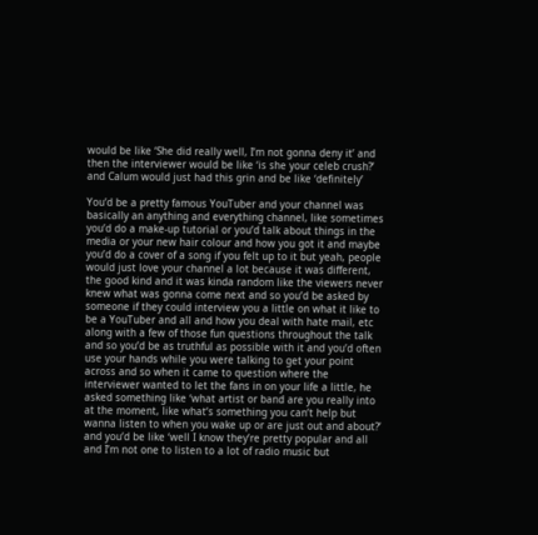would be like ‘She did really well, I’m not gonna deny it’ and then the interviewer would be like ‘is she your celeb crush?’ and Calum would just had this grin and be like ‘definitely’

You’d be a pretty famous YouTuber and your channel was basically an anything and everything channel, like sometimes you’d do a make-up tutorial or you’d talk about things in the media or your new hair colour and how you got it and maybe you’d do a cover of a song if you felt up to it but yeah, people would just love your channel a lot because it was different, the good kind and it was kinda random like the viewers never knew what was gonna come next and so you’d be asked by someone if they could interview you a little on what it like to be a YouTuber and all and how you deal with hate mail, etc along with a few of those fun questions throughout the talk and so you’d be as truthful as possible with it and you’d often use your hands while you were talking to get your point across and so when it came to question where the interviewer wanted to let the fans in on your life a little, he asked something like ‘what artist or band are you really into at the moment, like what’s something you can’t help but wanna listen to when you wake up or are just out and about?’ and you’d be like ‘well I know they’re pretty popular and all and I’m not one to listen to a lot of radio music but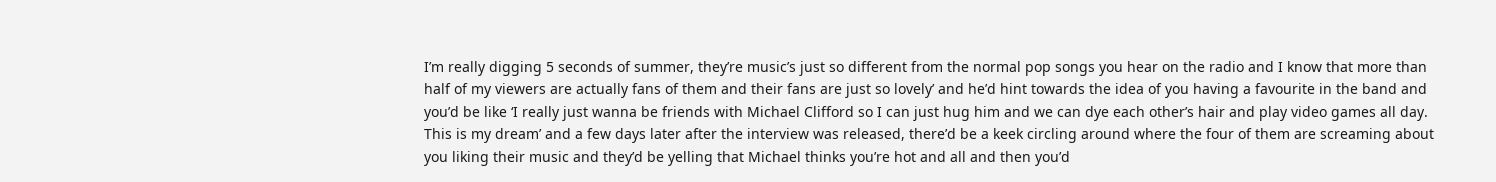I’m really digging 5 seconds of summer, they’re music’s just so different from the normal pop songs you hear on the radio and I know that more than half of my viewers are actually fans of them and their fans are just so lovely’ and he’d hint towards the idea of you having a favourite in the band and you’d be like ‘I really just wanna be friends with Michael Clifford so I can just hug him and we can dye each other’s hair and play video games all day. This is my dream’ and a few days later after the interview was released, there’d be a keek circling around where the four of them are screaming about you liking their music and they’d be yelling that Michael thinks you’re hot and all and then you’d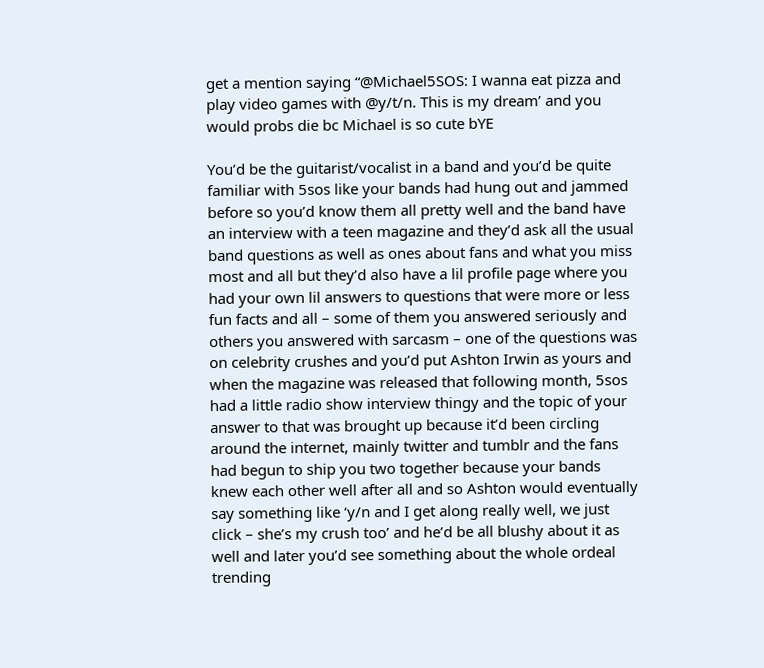get a mention saying “@Michael5SOS: I wanna eat pizza and play video games with @y/t/n. This is my dream’ and you would probs die bc Michael is so cute bYE

You’d be the guitarist/vocalist in a band and you’d be quite familiar with 5sos like your bands had hung out and jammed before so you’d know them all pretty well and the band have an interview with a teen magazine and they’d ask all the usual band questions as well as ones about fans and what you miss most and all but they’d also have a lil profile page where you had your own lil answers to questions that were more or less fun facts and all – some of them you answered seriously and others you answered with sarcasm – one of the questions was on celebrity crushes and you’d put Ashton Irwin as yours and when the magazine was released that following month, 5sos had a little radio show interview thingy and the topic of your answer to that was brought up because it’d been circling around the internet, mainly twitter and tumblr and the fans had begun to ship you two together because your bands knew each other well after all and so Ashton would eventually say something like ‘y/n and I get along really well, we just click – she’s my crush too’ and he’d be all blushy about it as well and later you’d see something about the whole ordeal trending